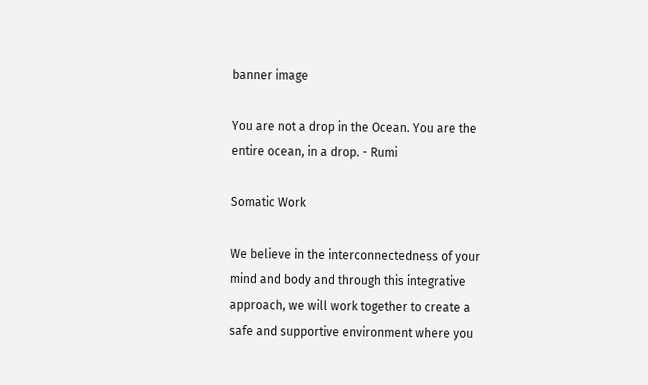banner image

You are not a drop in the Ocean. You are the entire ocean, in a drop. - Rumi

Somatic Work

We believe in the interconnectedness of your mind and body and through this integrative approach, we will work together to create a safe and supportive environment where you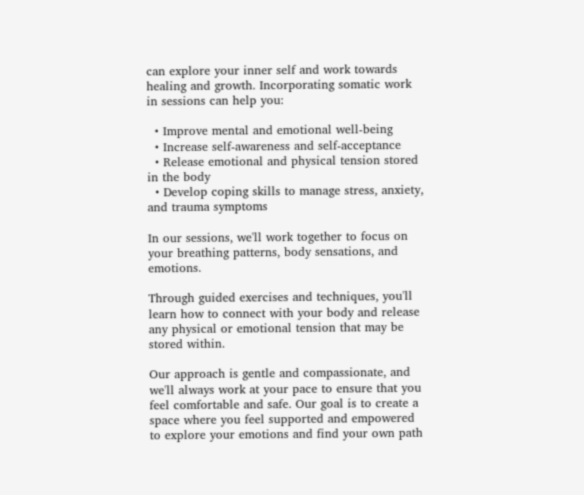can explore your inner self and work towards healing and growth. Incorporating somatic work in sessions can help you:

  • Improve mental and emotional well-being
  • Increase self-awareness and self-acceptance
  • Release emotional and physical tension stored in the body
  • Develop coping skills to manage stress, anxiety, and trauma symptoms

In our sessions, we'll work together to focus on your breathing patterns, body sensations, and emotions.

Through guided exercises and techniques, you'll learn how to connect with your body and release any physical or emotional tension that may be stored within.

Our approach is gentle and compassionate, and we'll always work at your pace to ensure that you feel comfortable and safe. Our goal is to create a space where you feel supported and empowered to explore your emotions and find your own path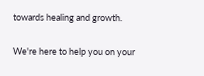towards healing and growth.

We're here to help you on your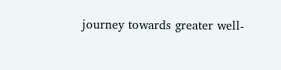journey towards greater well-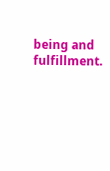being and fulfillment.